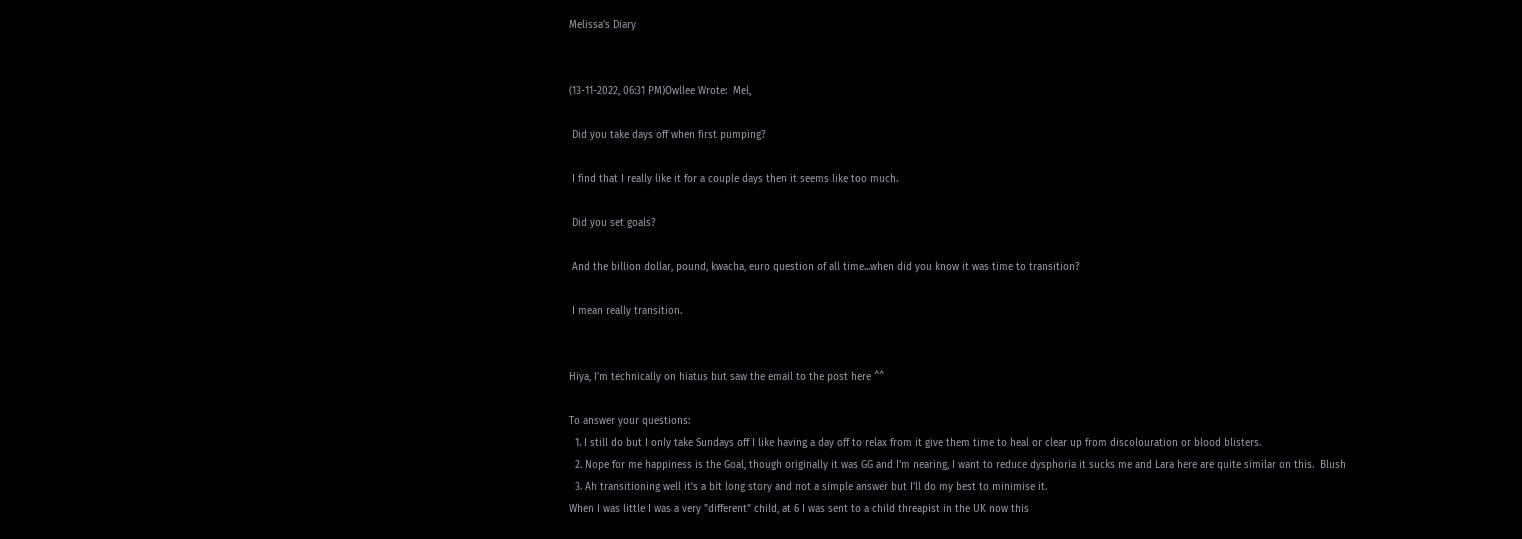Melissa’s Diary


(13-11-2022, 06:31 PM)Owllee Wrote:  Mel,

 Did you take days off when first pumping?

 I find that I really like it for a couple days then it seems like too much.

 Did you set goals?

 And the billion dollar, pound, kwacha, euro question of all time...when did you know it was time to transition?

 I mean really transition.


Hiya, I'm technically on hiatus but saw the email to the post here ^^

To answer your questions:
  1. I still do but I only take Sundays off I like having a day off to relax from it give them time to heal or clear up from discolouration or blood blisters.
  2. Nope for me happiness is the Goal, though originally it was GG and I'm nearing, I want to reduce dysphoria it sucks me and Lara here are quite similar on this.  Blush
  3. Ah transitioning well it's a bit long story and not a simple answer but I'll do my best to minimise it.
When I was little I was a very "different" child, at 6 I was sent to a child threapist in the UK now this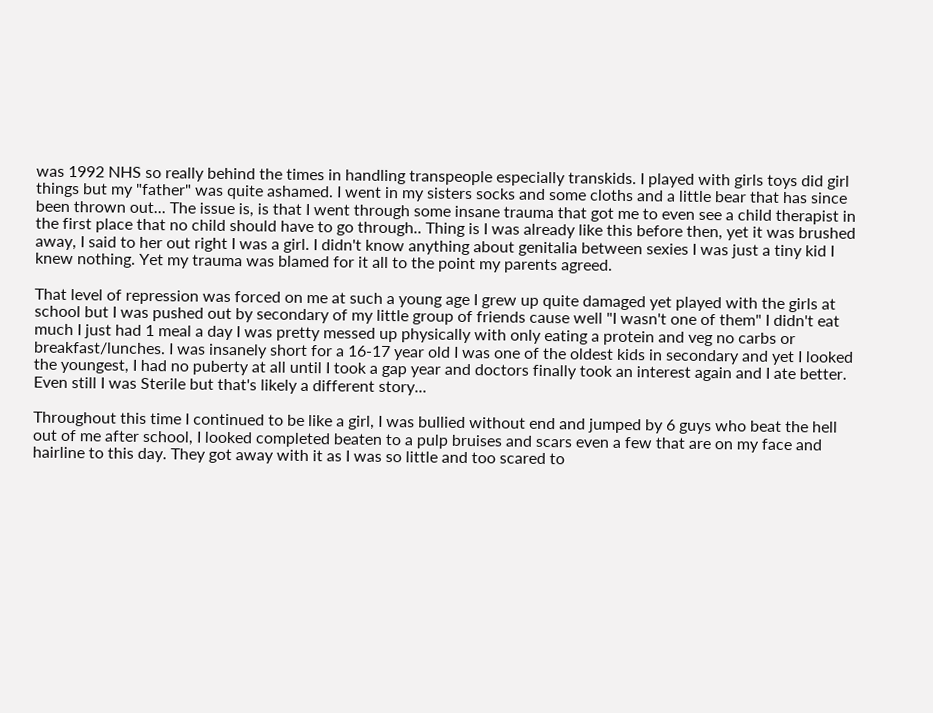was 1992 NHS so really behind the times in handling transpeople especially transkids. I played with girls toys did girl things but my "father" was quite ashamed. I went in my sisters socks and some cloths and a little bear that has since been thrown out... The issue is, is that I went through some insane trauma that got me to even see a child therapist in the first place that no child should have to go through.. Thing is I was already like this before then, yet it was brushed away, I said to her out right I was a girl. I didn't know anything about genitalia between sexies I was just a tiny kid I knew nothing. Yet my trauma was blamed for it all to the point my parents agreed.

That level of repression was forced on me at such a young age I grew up quite damaged yet played with the girls at school but I was pushed out by secondary of my little group of friends cause well "I wasn't one of them" I didn't eat much I just had 1 meal a day I was pretty messed up physically with only eating a protein and veg no carbs or breakfast/lunches. I was insanely short for a 16-17 year old I was one of the oldest kids in secondary and yet I looked the youngest, I had no puberty at all until I took a gap year and doctors finally took an interest again and I ate better. Even still I was Sterile but that's likely a different story...

Throughout this time I continued to be like a girl, I was bullied without end and jumped by 6 guys who beat the hell out of me after school, I looked completed beaten to a pulp bruises and scars even a few that are on my face and hairline to this day. They got away with it as I was so little and too scared to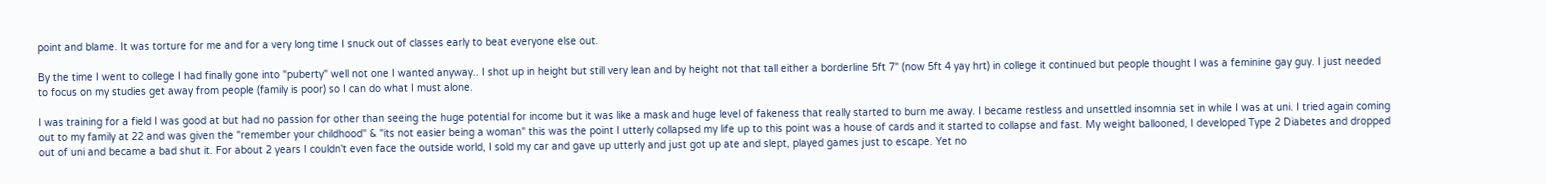point and blame. It was torture for me and for a very long time I snuck out of classes early to beat everyone else out.

By the time I went to college I had finally gone into "puberty" well not one I wanted anyway.. I shot up in height but still very lean and by height not that tall either a borderline 5ft 7" (now 5ft 4 yay hrt) in college it continued but people thought I was a feminine gay guy. I just needed to focus on my studies get away from people (family is poor) so I can do what I must alone.

I was training for a field I was good at but had no passion for other than seeing the huge potential for income but it was like a mask and huge level of fakeness that really started to burn me away. I became restless and unsettled insomnia set in while I was at uni. I tried again coming out to my family at 22 and was given the "remember your childhood" & "its not easier being a woman" this was the point I utterly collapsed my life up to this point was a house of cards and it started to collapse and fast. My weight ballooned, I developed Type 2 Diabetes and dropped out of uni and became a bad shut it. For about 2 years I couldn't even face the outside world, I sold my car and gave up utterly and just got up ate and slept, played games just to escape. Yet no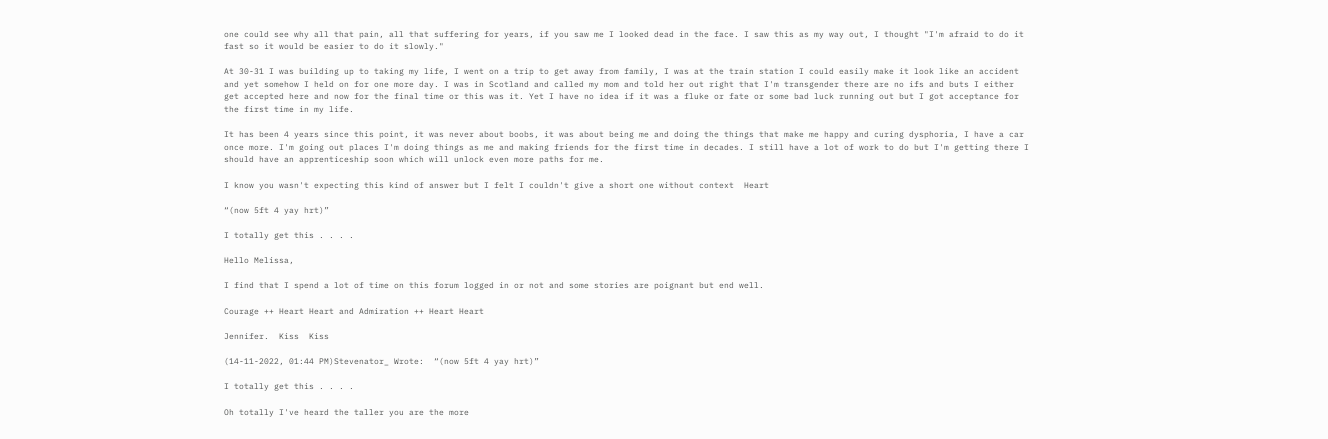one could see why all that pain, all that suffering for years, if you saw me I looked dead in the face. I saw this as my way out, I thought "I'm afraid to do it fast so it would be easier to do it slowly."

At 30-31 I was building up to taking my life, I went on a trip to get away from family, I was at the train station I could easily make it look like an accident and yet somehow I held on for one more day. I was in Scotland and called my mom and told her out right that I'm transgender there are no ifs and buts I either get accepted here and now for the final time or this was it. Yet I have no idea if it was a fluke or fate or some bad luck running out but I got acceptance for the first time in my life.

It has been 4 years since this point, it was never about boobs, it was about being me and doing the things that make me happy and curing dysphoria, I have a car once more. I'm going out places I'm doing things as me and making friends for the first time in decades. I still have a lot of work to do but I'm getting there I should have an apprenticeship soon which will unlock even more paths for me.

I know you wasn't expecting this kind of answer but I felt I couldn't give a short one without context  Heart

“(now 5ft 4 yay hrt)”

I totally get this . . . .

Hello Melissa,

I find that I spend a lot of time on this forum logged in or not and some stories are poignant but end well.

Courage ++ Heart Heart and Admiration ++ Heart Heart

Jennifer.  Kiss  Kiss

(14-11-2022, 01:44 PM)Stevenator_ Wrote:  “(now 5ft 4 yay hrt)”

I totally get this . . . .

Oh totally I've heard the taller you are the more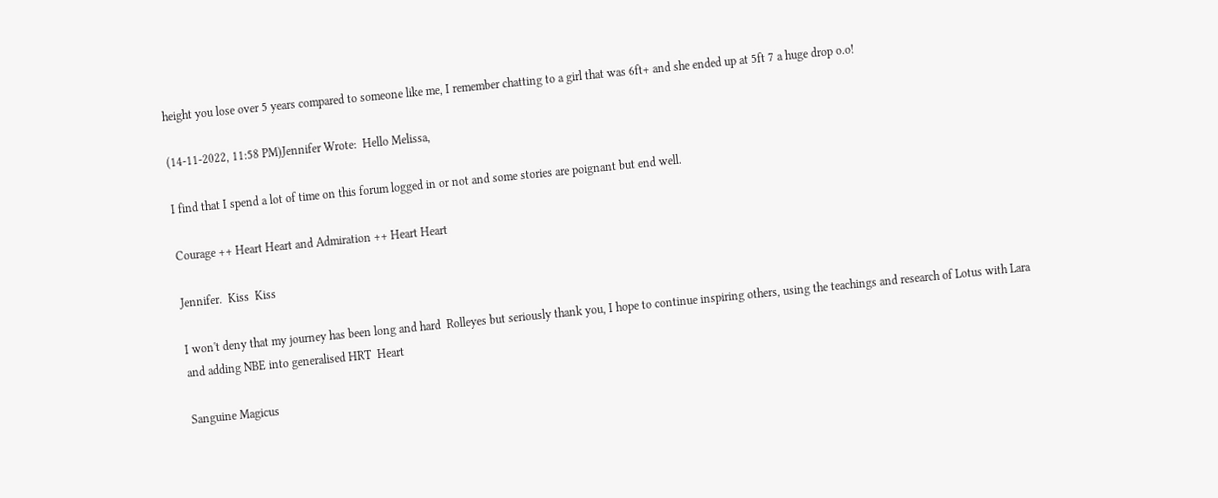height you lose over 5 years compared to someone like me, I remember chatting to a girl that was 6ft+ and she ended up at 5ft 7 a huge drop o.o!

(14-11-2022, 11:58 PM)Jennifer Wrote:  Hello Melissa,

I find that I spend a lot of time on this forum logged in or not and some stories are poignant but end well.

Courage ++ Heart Heart and Admiration ++ Heart Heart

Jennifer.  Kiss  Kiss

I won't deny that my journey has been long and hard  Rolleyes but seriously thank you, I hope to continue inspiring others, using the teachings and research of Lotus with Lara and adding NBE into generalised HRT  Heart

Sanguine Magicus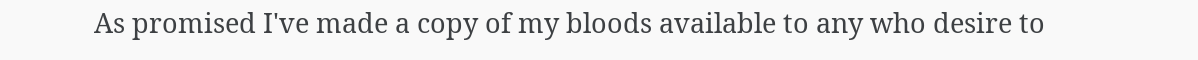As promised I've made a copy of my bloods available to any who desire to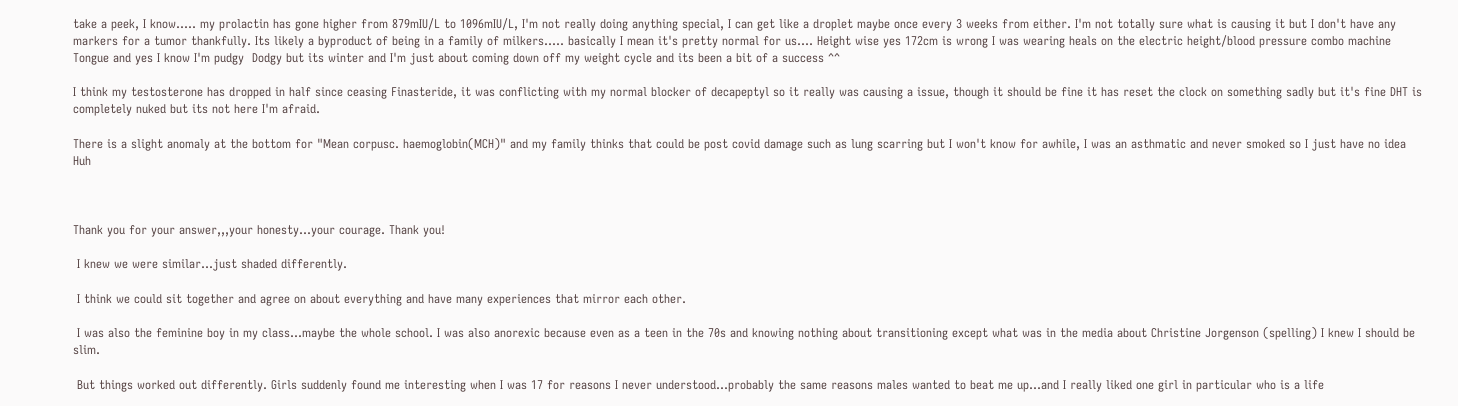take a peek, I know..... my prolactin has gone higher from 879mIU/L to 1096mIU/L, I'm not really doing anything special, I can get like a droplet maybe once every 3 weeks from either. I'm not totally sure what is causing it but I don't have any markers for a tumor thankfully. Its likely a byproduct of being in a family of milkers..... basically I mean it's pretty normal for us.... Height wise yes 172cm is wrong I was wearing heals on the electric height/blood pressure combo machine Tongue and yes I know I'm pudgy  Dodgy but its winter and I'm just about coming down off my weight cycle and its been a bit of a success ^^

I think my testosterone has dropped in half since ceasing Finasteride, it was conflicting with my normal blocker of decapeptyl so it really was causing a issue, though it should be fine it has reset the clock on something sadly but it's fine DHT is completely nuked but its not here I'm afraid.

There is a slight anomaly at the bottom for "Mean corpusc. haemoglobin(MCH)" and my family thinks that could be post covid damage such as lung scarring but I won't know for awhile, I was an asthmatic and never smoked so I just have no idea  Huh



Thank you for your answer,,,your honesty...your courage. Thank you!

 I knew we were similar...just shaded differently.

 I think we could sit together and agree on about everything and have many experiences that mirror each other.

 I was also the feminine boy in my class...maybe the whole school. I was also anorexic because even as a teen in the 70s and knowing nothing about transitioning except what was in the media about Christine Jorgenson (spelling) I knew I should be slim.

 But things worked out differently. Girls suddenly found me interesting when I was 17 for reasons I never understood...probably the same reasons males wanted to beat me up...and I really liked one girl in particular who is a life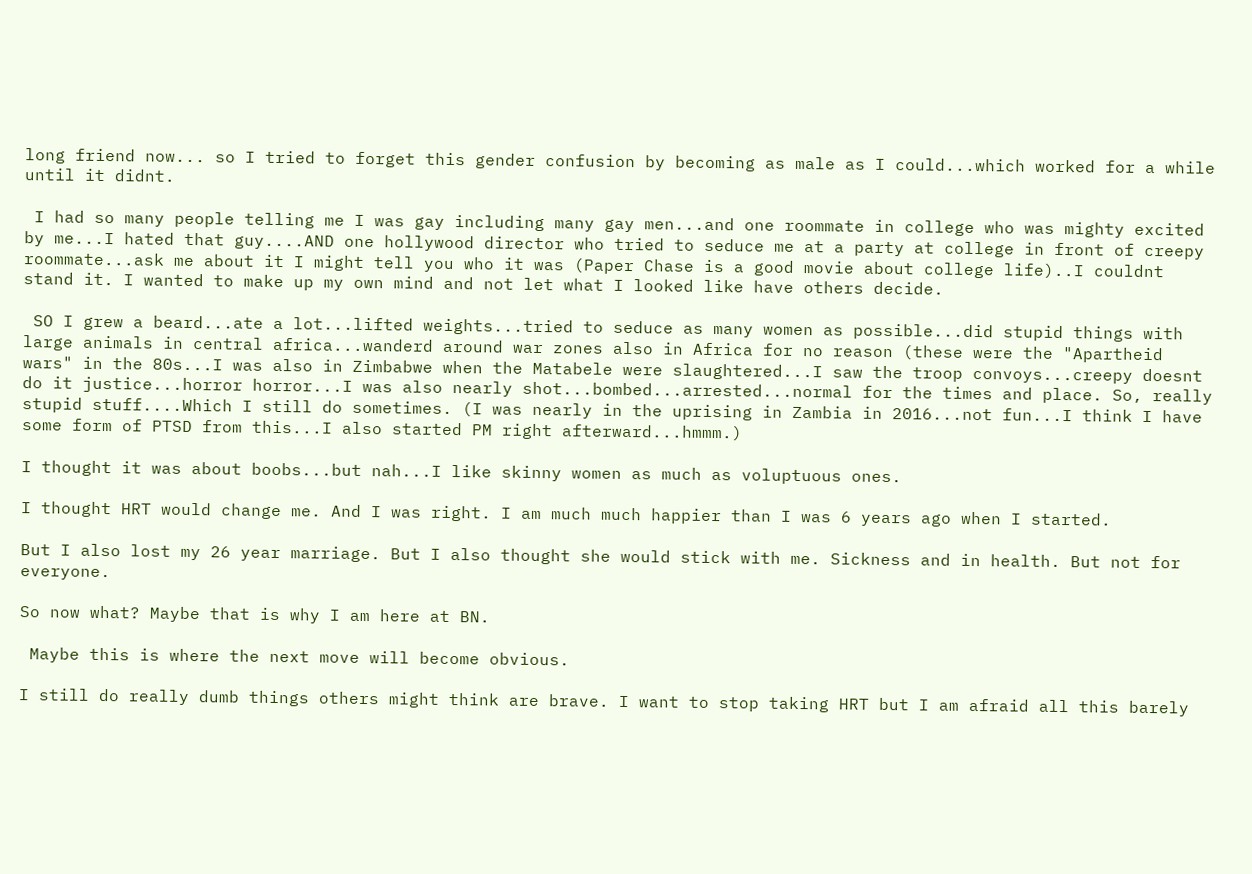long friend now... so I tried to forget this gender confusion by becoming as male as I could...which worked for a while until it didnt.

 I had so many people telling me I was gay including many gay men...and one roommate in college who was mighty excited by me...I hated that guy....AND one hollywood director who tried to seduce me at a party at college in front of creepy roommate...ask me about it I might tell you who it was (Paper Chase is a good movie about college life)..I couldnt stand it. I wanted to make up my own mind and not let what I looked like have others decide.

 SO I grew a beard...ate a lot...lifted weights...tried to seduce as many women as possible...did stupid things with large animals in central africa...wanderd around war zones also in Africa for no reason (these were the "Apartheid wars" in the 80s...I was also in Zimbabwe when the Matabele were slaughtered...I saw the troop convoys...creepy doesnt do it justice...horror horror...I was also nearly shot...bombed...arrested...normal for the times and place. So, really stupid stuff....Which I still do sometimes. (I was nearly in the uprising in Zambia in 2016...not fun...I think I have some form of PTSD from this...I also started PM right afterward...hmmm.)

I thought it was about boobs...but nah...I like skinny women as much as voluptuous ones.

I thought HRT would change me. And I was right. I am much much happier than I was 6 years ago when I started.

But I also lost my 26 year marriage. But I also thought she would stick with me. Sickness and in health. But not for everyone.

So now what? Maybe that is why I am here at BN.

 Maybe this is where the next move will become obvious.

I still do really dumb things others might think are brave. I want to stop taking HRT but I am afraid all this barely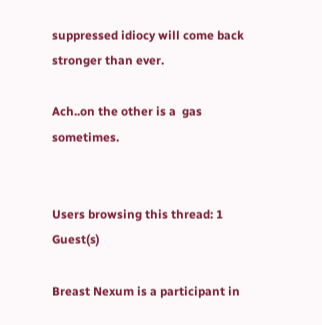suppressed idiocy will come back stronger than ever.

Ach..on the other is a  gas sometimes.


Users browsing this thread: 1 Guest(s)

Breast Nexum is a participant in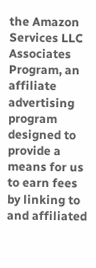the Amazon Services LLC Associates Program, an affiliate advertising program designed to provide a means for us to earn fees by linking to and affiliated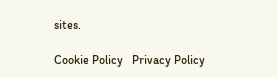sites.

Cookie Policy   Privacy Policy